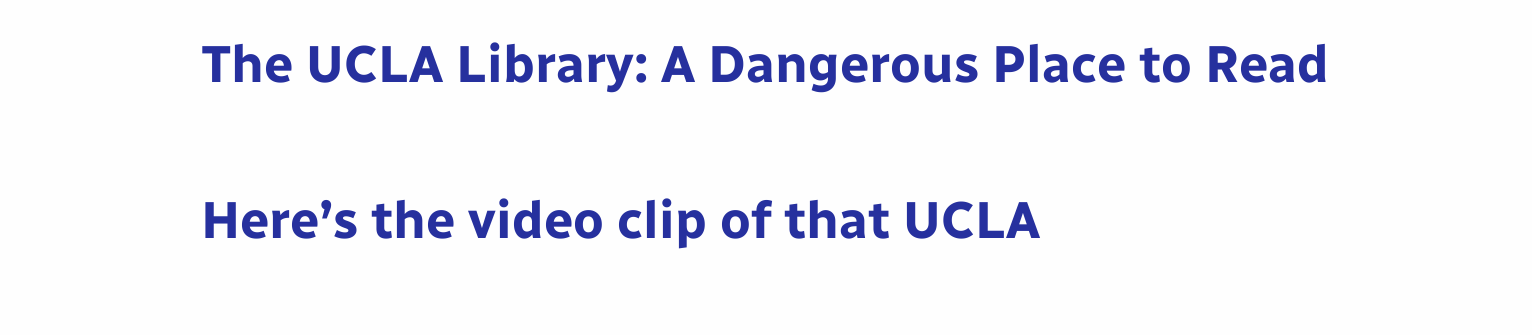The UCLA Library: A Dangerous Place to Read

Here’s the video clip of that UCLA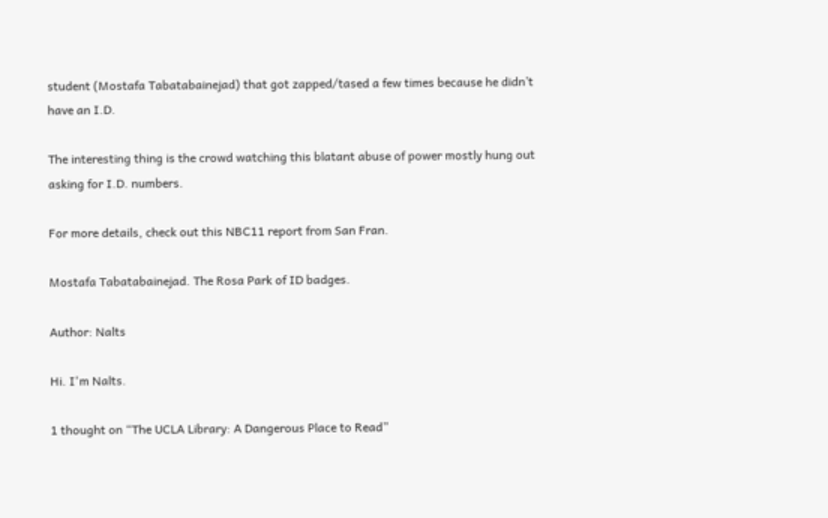student (Mostafa Tabatabainejad) that got zapped/tased a few times because he didn’t have an I.D.

The interesting thing is the crowd watching this blatant abuse of power mostly hung out asking for I.D. numbers.

For more details, check out this NBC11 report from San Fran.

Mostafa Tabatabainejad. The Rosa Park of ID badges.

Author: Nalts

Hi. I'm Nalts.

1 thought on “The UCLA Library: A Dangerous Place to Read”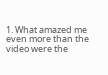1. What amazed me even more than the video were the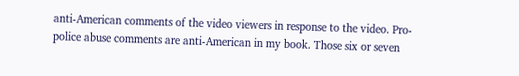anti-American comments of the video viewers in response to the video. Pro-police abuse comments are anti-American in my book. Those six or seven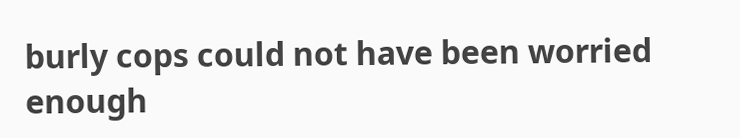burly cops could not have been worried enough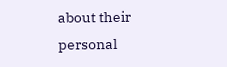about their personal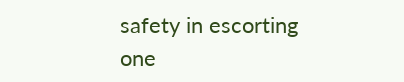safety in escorting one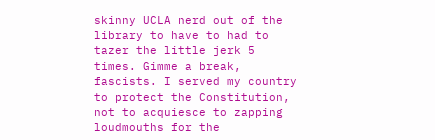skinny UCLA nerd out of the library to have to had to tazer the little jerk 5 times. Gimme a break, fascists. I served my country to protect the Constitution, not to acquiesce to zapping loudmouths for the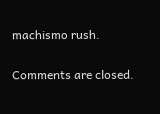machismo rush.

Comments are closed.